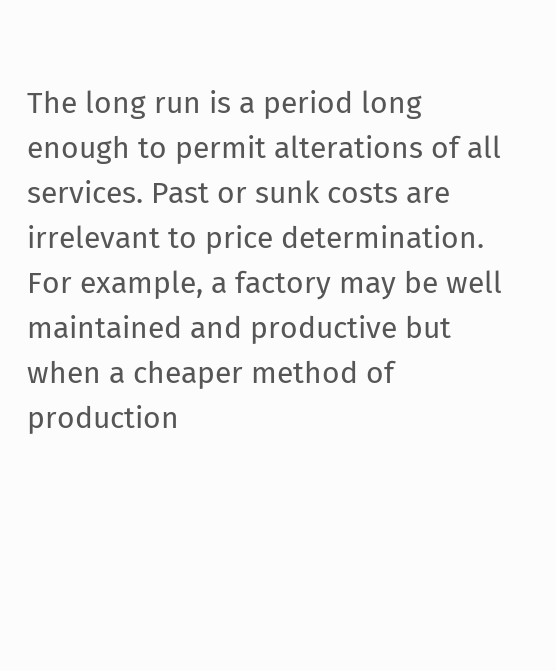The long run is a period long enough to permit alterations of all services. Past or sunk costs are irrelevant to price determination. For example, a factory may be well maintained and productive but when a cheaper method of production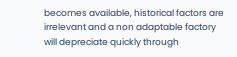becomes available, historical factors are irrelevant and a non adaptable factory will depreciate quickly through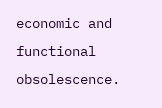economic and functional obsolescence.